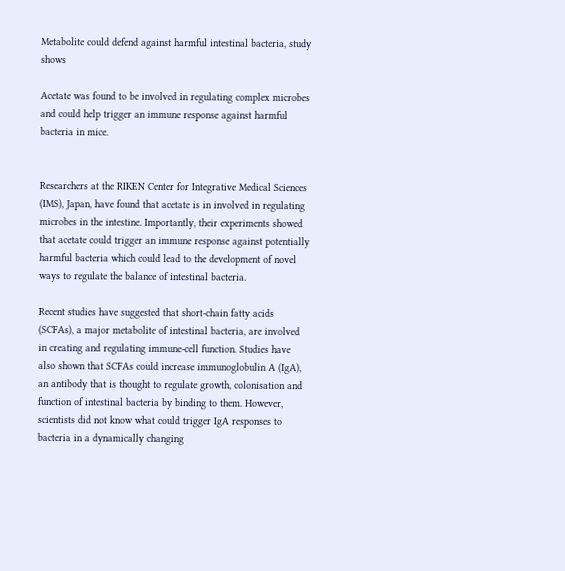Metabolite could defend against harmful intestinal bacteria, study shows

Acetate was found to be involved in regulating complex microbes and could help trigger an immune response against harmful bacteria in mice.


Researchers at the RIKEN Center for Integrative Medical Sciences (IMS), Japan, have found that acetate is in involved in regulating microbes in the intestine. Importantly, their experiments showed that acetate could trigger an immune response against potentially harmful bacteria which could lead to the development of novel ways to regulate the balance of intestinal bacteria.

Recent studies have suggested that short-chain fatty acids (SCFAs), a major metabolite of intestinal bacteria, are involved in creating and regulating immune-cell function. Studies have also shown that SCFAs could increase immunoglobulin A (IgA), an antibody that is thought to regulate growth, colonisation and function of intestinal bacteria by binding to them. However, scientists did not know what could trigger IgA responses to bacteria in a dynamically changing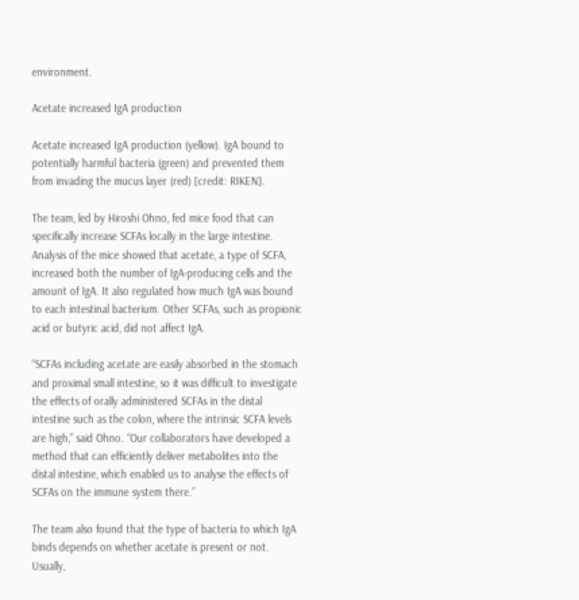environment.

Acetate increased IgA production

Acetate increased IgA production (yellow). IgA bound to potentially harmful bacteria (green) and prevented them from invading the mucus layer (red) [credit: RIKEN].

The team, led by Hiroshi Ohno, fed mice food that can specifically increase SCFAs locally in the large intestine. Analysis of the mice showed that acetate, a type of SCFA, increased both the number of IgA-producing cells and the amount of IgA. It also regulated how much IgA was bound to each intestinal bacterium. Other SCFAs, such as propionic acid or butyric acid, did not affect IgA.

“SCFAs including acetate are easily absorbed in the stomach and proximal small intestine, so it was difficult to investigate the effects of orally administered SCFAs in the distal intestine such as the colon, where the intrinsic SCFA levels are high,” said Ohno. “Our collaborators have developed a method that can efficiently deliver metabolites into the distal intestine, which enabled us to analyse the effects of SCFAs on the immune system there.”

The team also found that the type of bacteria to which IgA binds depends on whether acetate is present or not. Usually,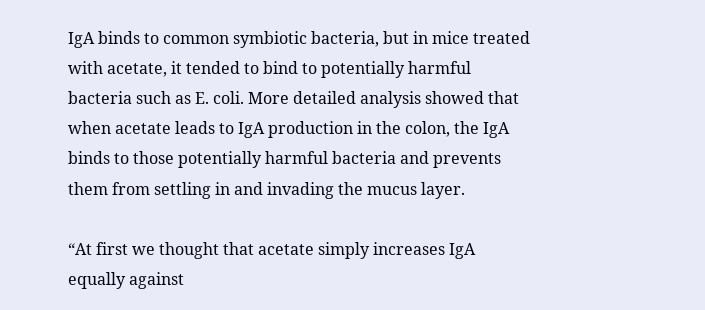IgA binds to common symbiotic bacteria, but in mice treated with acetate, it tended to bind to potentially harmful bacteria such as E. coli. More detailed analysis showed that when acetate leads to IgA production in the colon, the IgA binds to those potentially harmful bacteria and prevents them from settling in and invading the mucus layer.

“At first we thought that acetate simply increases IgA equally against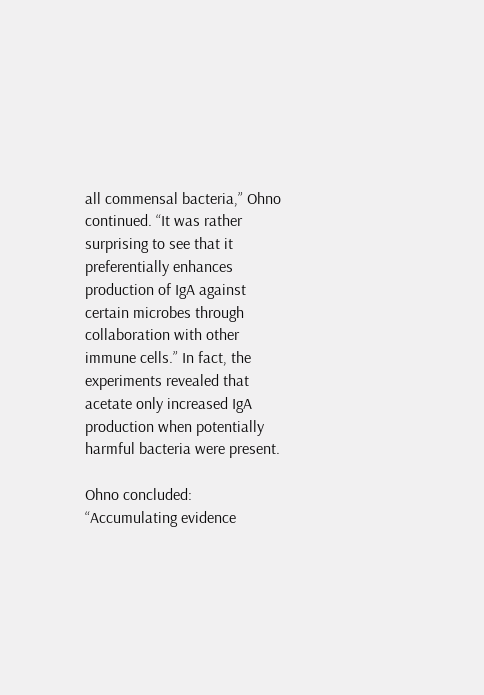all commensal bacteria,” Ohno continued. “It was rather surprising to see that it preferentially enhances production of IgA against certain microbes through collaboration with other immune cells.” In fact, the experiments revealed that acetate only increased IgA production when potentially harmful bacteria were present.

Ohno concluded: “Accumulating evidence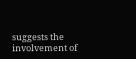suggests the involvement of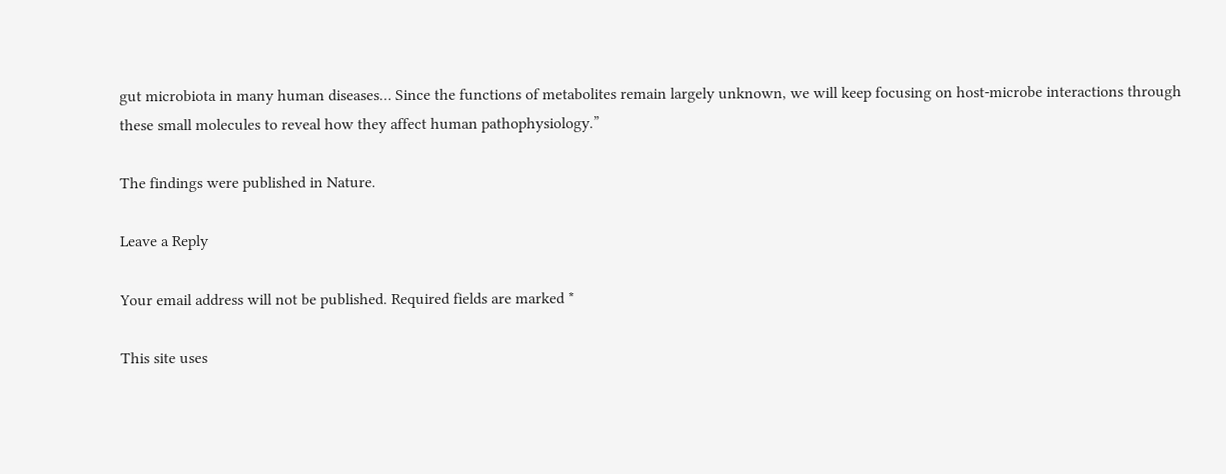gut microbiota in many human diseases… Since the functions of metabolites remain largely unknown, we will keep focusing on host-microbe interactions through these small molecules to reveal how they affect human pathophysiology.”

The findings were published in Nature.

Leave a Reply

Your email address will not be published. Required fields are marked *

This site uses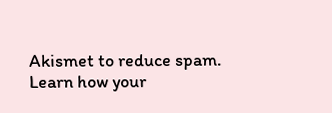Akismet to reduce spam. Learn how your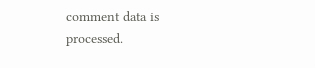comment data is processed.